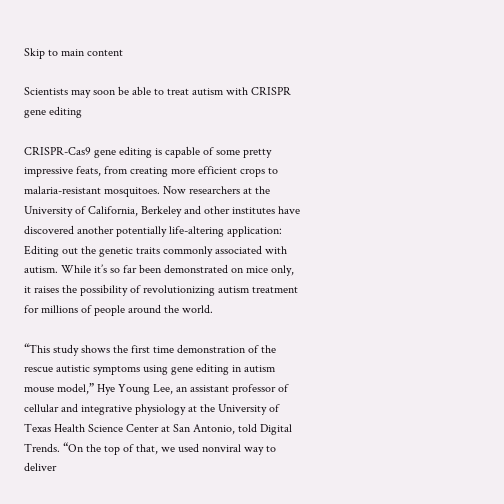Skip to main content

Scientists may soon be able to treat autism with CRISPR gene editing

CRISPR-Cas9 gene editing is capable of some pretty impressive feats, from creating more efficient crops to malaria-resistant mosquitoes. Now researchers at the University of California, Berkeley and other institutes have discovered another potentially life-altering application: Editing out the genetic traits commonly associated with autism. While it’s so far been demonstrated on mice only, it raises the possibility of revolutionizing autism treatment for millions of people around the world.

“This study shows the first time demonstration of the rescue autistic symptoms using gene editing in autism mouse model,” Hye Young Lee, an assistant professor of cellular and integrative physiology at the University of Texas Health Science Center at San Antonio, told Digital Trends. “On the top of that, we used nonviral way to deliver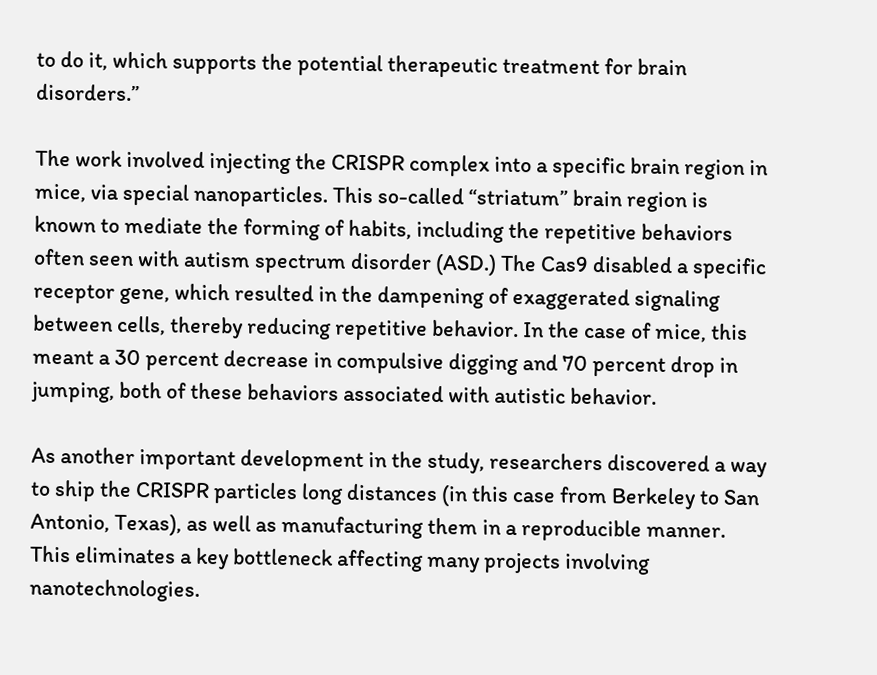to do it, which supports the potential therapeutic treatment for brain disorders.”

The work involved injecting the CRISPR complex into a specific brain region in mice, via special nanoparticles. This so-called “striatum” brain region is known to mediate the forming of habits, including the repetitive behaviors often seen with autism spectrum disorder (ASD.) The Cas9 disabled a specific receptor gene, which resulted in the dampening of exaggerated signaling between cells, thereby reducing repetitive behavior. In the case of mice, this meant a 30 percent decrease in compulsive digging and 70 percent drop in jumping, both of these behaviors associated with autistic behavior.

As another important development in the study, researchers discovered a way to ship the CRISPR particles long distances (in this case from Berkeley to San Antonio, Texas), as well as manufacturing them in a reproducible manner. This eliminates a key bottleneck affecting many projects involving nanotechnologies.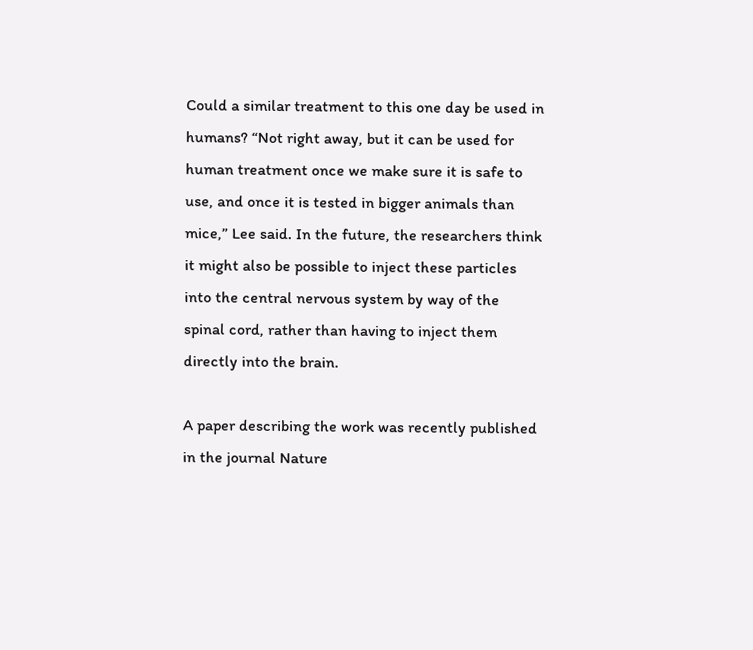Could a similar treatment to this one day be used in humans? “Not right away, but it can be used for human treatment once we make sure it is safe to use, and once it is tested in bigger animals than mice,” Lee said. In the future, the researchers think it might also be possible to inject these particles into the central nervous system by way of the spinal cord, rather than having to inject them directly into the brain.

A paper describing the work was recently published in the journal Nature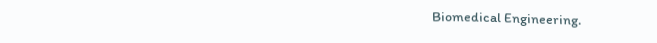Biomedical Engineering.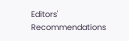Editors' Recommendations